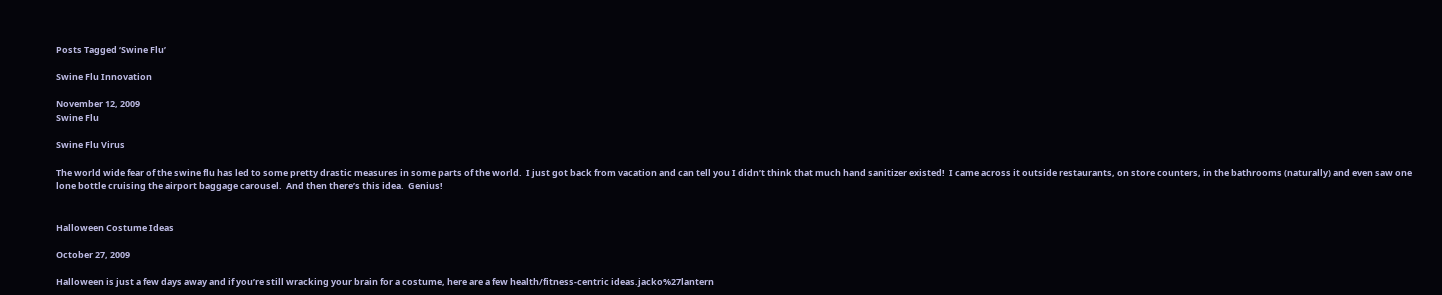Posts Tagged ‘Swine Flu’

Swine Flu Innovation

November 12, 2009
Swine Flu

Swine Flu Virus

The world wide fear of the swine flu has led to some pretty drastic measures in some parts of the world.  I just got back from vacation and can tell you I didn’t think that much hand sanitizer existed!  I came across it outside restaurants, on store counters, in the bathrooms (naturally) and even saw one lone bottle cruising the airport baggage carousel.  And then there’s this idea.  Genius!


Halloween Costume Ideas

October 27, 2009

Halloween is just a few days away and if you’re still wracking your brain for a costume, here are a few health/fitness-centric ideas.jacko%27lantern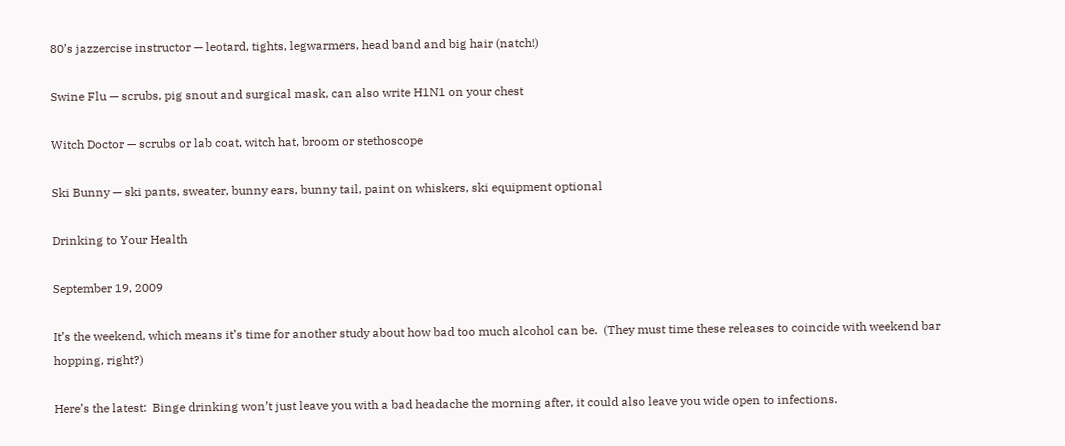80’s jazzercise instructor — leotard, tights, legwarmers, head band and big hair (natch!)

Swine Flu — scrubs, pig snout and surgical mask, can also write H1N1 on your chest

Witch Doctor — scrubs or lab coat, witch hat, broom or stethoscope

Ski Bunny — ski pants, sweater, bunny ears, bunny tail, paint on whiskers, ski equipment optional

Drinking to Your Health

September 19, 2009

It’s the weekend, which means it’s time for another study about how bad too much alcohol can be.  (They must time these releases to coincide with weekend bar hopping, right?)

Here’s the latest:  Binge drinking won’t just leave you with a bad headache the morning after, it could also leave you wide open to infections.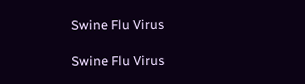Swine Flu Virus

Swine Flu Virus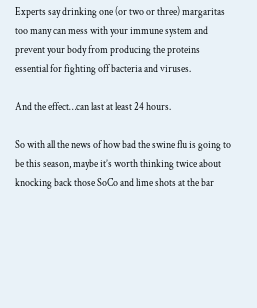Experts say drinking one (or two or three) margaritas too many can mess with your immune system and prevent your body from producing the proteins essential for fighting off bacteria and viruses.

And the effect…can last at least 24 hours.

So with all the news of how bad the swine flu is going to be this season, maybe it’s worth thinking twice about knocking back those SoCo and lime shots at the bar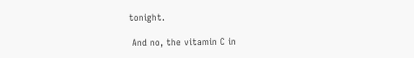tonight.

 And no, the vitamin C in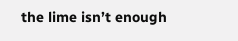the lime isn’t enough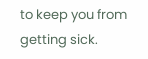to keep you from getting sick.